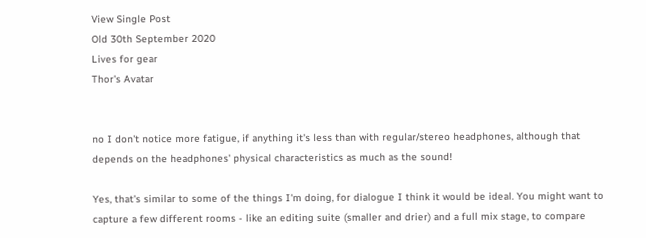View Single Post
Old 30th September 2020
Lives for gear
Thor's Avatar


no I don't notice more fatigue, if anything it's less than with regular/stereo headphones, although that depends on the headphones' physical characteristics as much as the sound!

Yes, that's similar to some of the things I'm doing, for dialogue I think it would be ideal. You might want to capture a few different rooms - like an editing suite (smaller and drier) and a full mix stage, to compare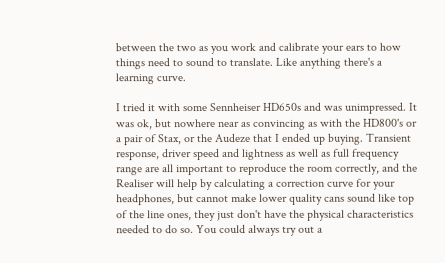between the two as you work and calibrate your ears to how things need to sound to translate. Like anything there's a learning curve.

I tried it with some Sennheiser HD650s and was unimpressed. It was ok, but nowhere near as convincing as with the HD800's or a pair of Stax, or the Audeze that I ended up buying. Transient response, driver speed and lightness as well as full frequency range are all important to reproduce the room correctly, and the Realiser will help by calculating a correction curve for your headphones, but cannot make lower quality cans sound like top of the line ones, they just don't have the physical characteristics needed to do so. You could always try out a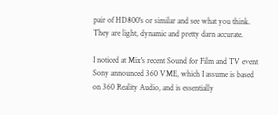pair of HD800's or similar and see what you think. They are light, dynamic and pretty darn accurate.

I noticed at Mix's recent Sound for Film and TV event Sony announced 360 VME, which I assume is based on 360 Reality Audio, and is essentially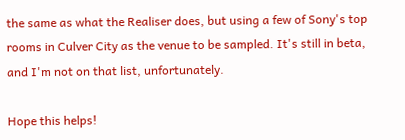the same as what the Realiser does, but using a few of Sony's top rooms in Culver City as the venue to be sampled. It's still in beta, and I'm not on that list, unfortunately.

Hope this helps!